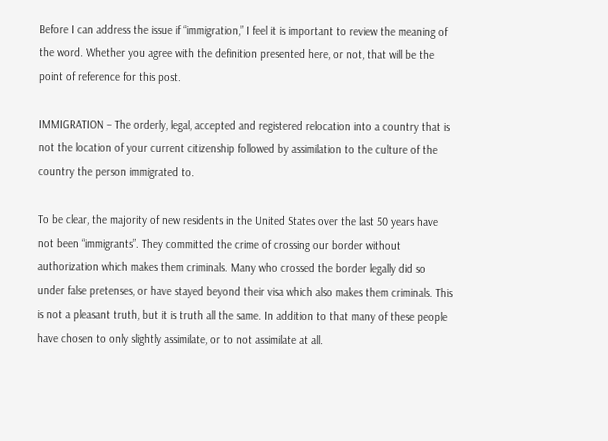Before I can address the issue if “immigration,” I feel it is important to review the meaning of the word. Whether you agree with the definition presented here, or not, that will be the point of reference for this post.

IMMIGRATION – The orderly, legal, accepted and registered relocation into a country that is not the location of your current citizenship followed by assimilation to the culture of the country the person immigrated to.

To be clear, the majority of new residents in the United States over the last 50 years have not been “immigrants”. They committed the crime of crossing our border without authorization which makes them criminals. Many who crossed the border legally did so under false pretenses, or have stayed beyond their visa which also makes them criminals. This is not a pleasant truth, but it is truth all the same. In addition to that many of these people have chosen to only slightly assimilate, or to not assimilate at all.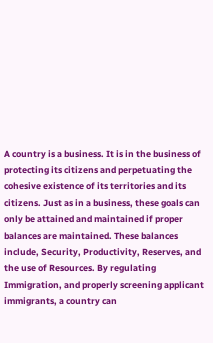A country is a business. It is in the business of protecting its citizens and perpetuating the cohesive existence of its territories and its citizens. Just as in a business, these goals can only be attained and maintained if proper balances are maintained. These balances include, Security, Productivity, Reserves, and the use of Resources. By regulating Immigration, and properly screening applicant immigrants, a country can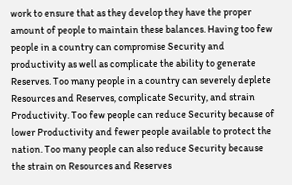work to ensure that as they develop they have the proper amount of people to maintain these balances. Having too few people in a country can compromise Security and productivity as well as complicate the ability to generate Reserves. Too many people in a country can severely deplete Resources and Reserves, complicate Security, and strain Productivity. Too few people can reduce Security because of lower Productivity and fewer people available to protect the nation. Too many people can also reduce Security because the strain on Resources and Reserves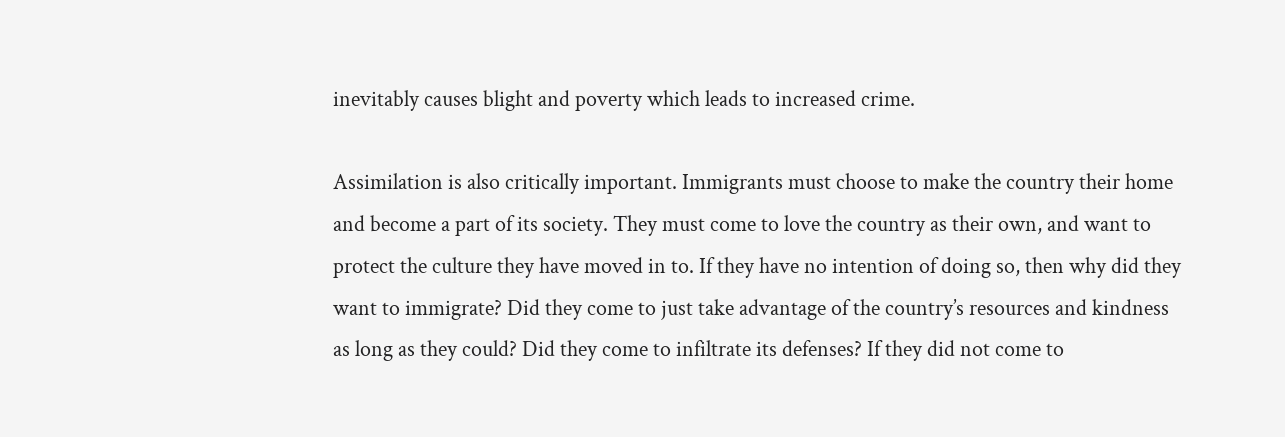inevitably causes blight and poverty which leads to increased crime.

Assimilation is also critically important. Immigrants must choose to make the country their home and become a part of its society. They must come to love the country as their own, and want to protect the culture they have moved in to. If they have no intention of doing so, then why did they want to immigrate? Did they come to just take advantage of the country’s resources and kindness as long as they could? Did they come to infiltrate its defenses? If they did not come to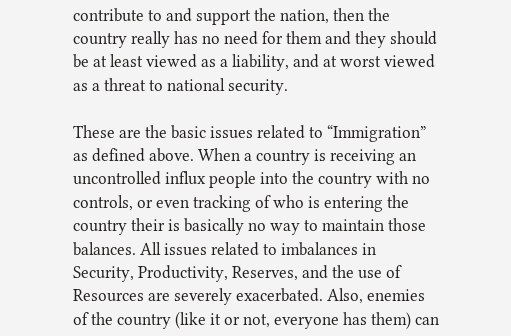contribute to and support the nation, then the country really has no need for them and they should be at least viewed as a liability, and at worst viewed as a threat to national security.

These are the basic issues related to “Immigration” as defined above. When a country is receiving an uncontrolled influx people into the country with no controls, or even tracking of who is entering the country their is basically no way to maintain those balances. All issues related to imbalances in Security, Productivity, Reserves, and the use of Resources are severely exacerbated. Also, enemies of the country (like it or not, everyone has them) can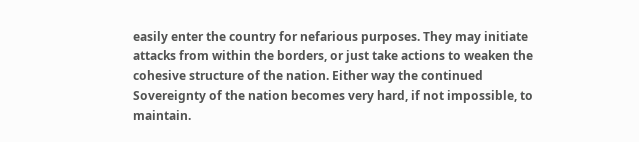easily enter the country for nefarious purposes. They may initiate attacks from within the borders, or just take actions to weaken the cohesive structure of the nation. Either way the continued Sovereignty of the nation becomes very hard, if not impossible, to maintain.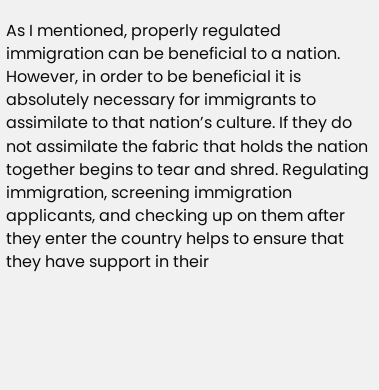As I mentioned, properly regulated immigration can be beneficial to a nation. However, in order to be beneficial it is absolutely necessary for immigrants to assimilate to that nation’s culture. If they do not assimilate the fabric that holds the nation together begins to tear and shred. Regulating immigration, screening immigration applicants, and checking up on them after they enter the country helps to ensure that they have support in their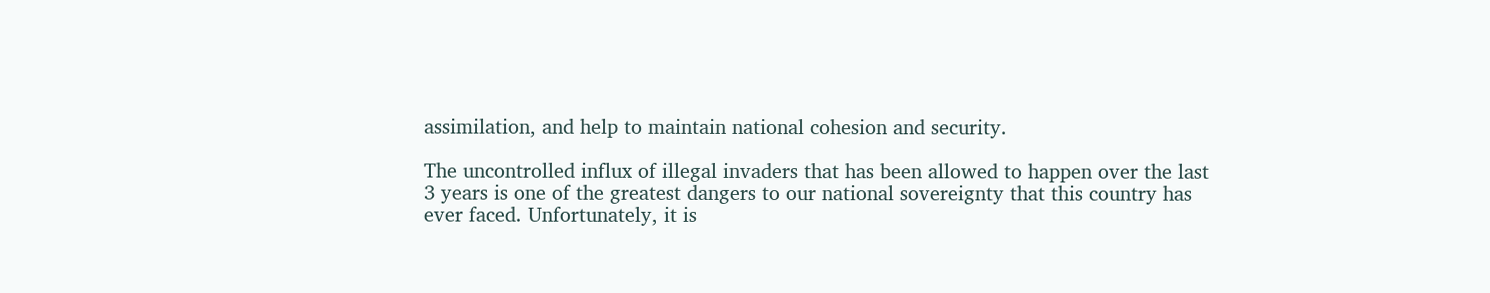assimilation, and help to maintain national cohesion and security.

The uncontrolled influx of illegal invaders that has been allowed to happen over the last 3 years is one of the greatest dangers to our national sovereignty that this country has ever faced. Unfortunately, it is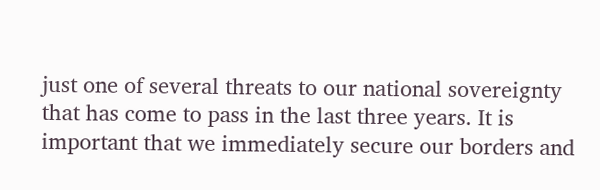just one of several threats to our national sovereignty that has come to pass in the last three years. It is important that we immediately secure our borders and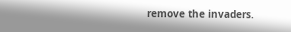remove the invaders.